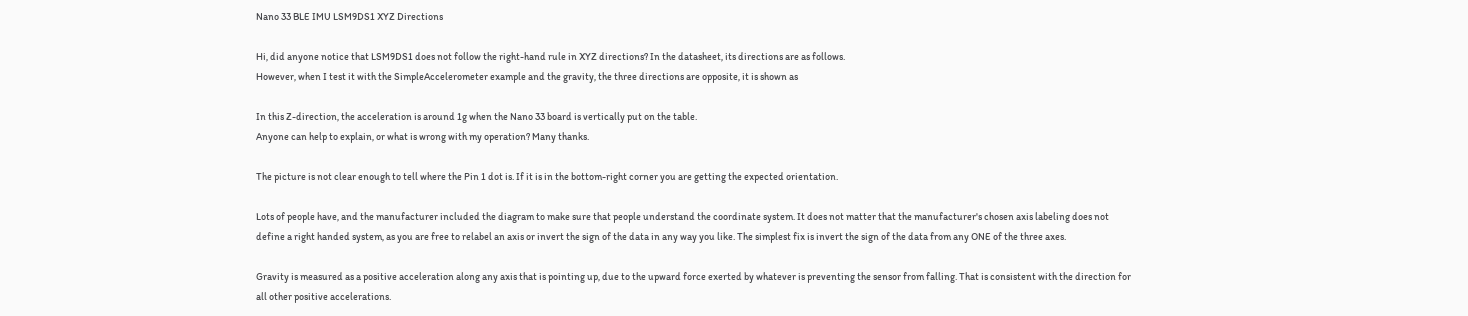Nano 33 BLE IMU LSM9DS1 XYZ Directions

Hi, did anyone notice that LSM9DS1 does not follow the right-hand rule in XYZ directions? In the datasheet, its directions are as follows.
However, when I test it with the SimpleAccelerometer example and the gravity, the three directions are opposite, it is shown as

In this Z-direction, the acceleration is around 1g when the Nano 33 board is vertically put on the table.
Anyone can help to explain, or what is wrong with my operation? Many thanks.

The picture is not clear enough to tell where the Pin 1 dot is. If it is in the bottom-right corner you are getting the expected orientation.

Lots of people have, and the manufacturer included the diagram to make sure that people understand the coordinate system. It does not matter that the manufacturer's chosen axis labeling does not define a right handed system, as you are free to relabel an axis or invert the sign of the data in any way you like. The simplest fix is invert the sign of the data from any ONE of the three axes.

Gravity is measured as a positive acceleration along any axis that is pointing up, due to the upward force exerted by whatever is preventing the sensor from falling. That is consistent with the direction for all other positive accelerations.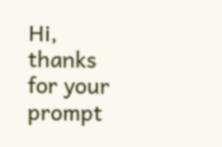Hi, thanks for your prompt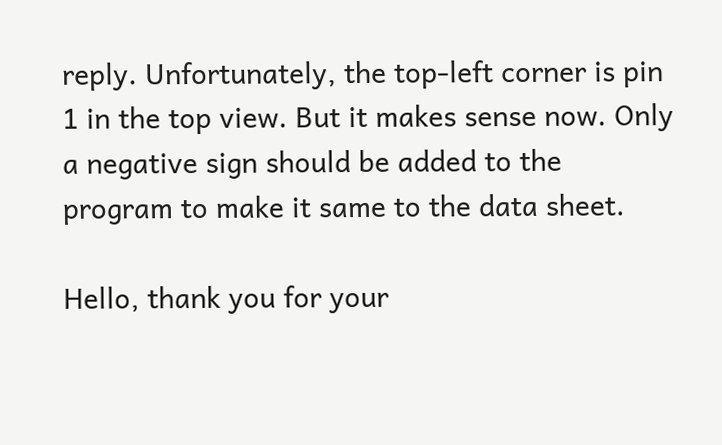reply. Unfortunately, the top-left corner is pin 1 in the top view. But it makes sense now. Only a negative sign should be added to the program to make it same to the data sheet.

Hello, thank you for your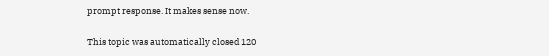prompt response. It makes sense now.

This topic was automatically closed 120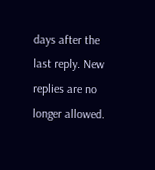days after the last reply. New replies are no longer allowed.